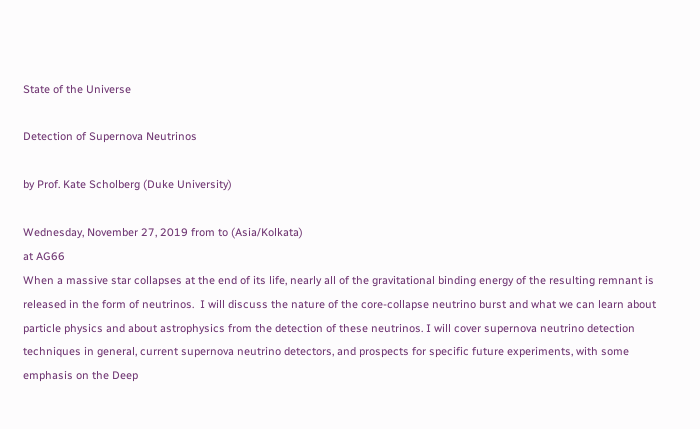State of the Universe

Detection of Supernova Neutrinos

by Prof. Kate Scholberg (Duke University)

Wednesday, November 27, 2019 from to (Asia/Kolkata)
at AG66
When a massive star collapses at the end of its life, nearly all of the gravitational binding energy of the resulting remnant is released in the form of neutrinos.  I will discuss the nature of the core-collapse neutrino burst and what we can learn about particle physics and about astrophysics from the detection of these neutrinos. I will cover supernova neutrino detection techniques in general, current supernova neutrino detectors, and prospects for specific future experiments, with some emphasis on the Deep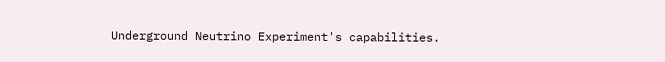Underground Neutrino Experiment's capabilities.